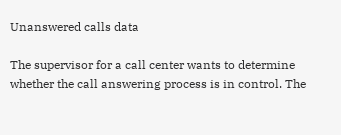Unanswered calls data

The supervisor for a call center wants to determine whether the call answering process is in control. The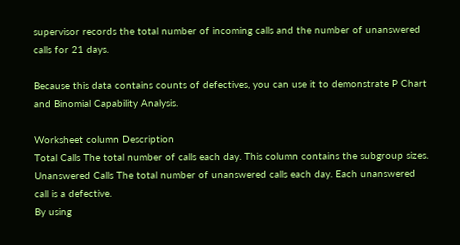supervisor records the total number of incoming calls and the number of unanswered calls for 21 days.

Because this data contains counts of defectives, you can use it to demonstrate P Chart and Binomial Capability Analysis.

Worksheet column Description
Total Calls The total number of calls each day. This column contains the subgroup sizes.
Unanswered Calls The total number of unanswered calls each day. Each unanswered call is a defective.
By using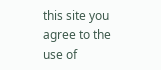this site you agree to the use of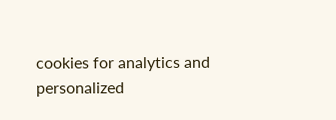cookies for analytics and personalized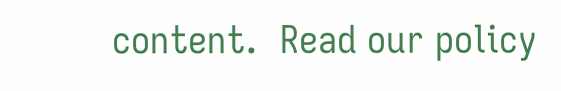content.  Read our policy